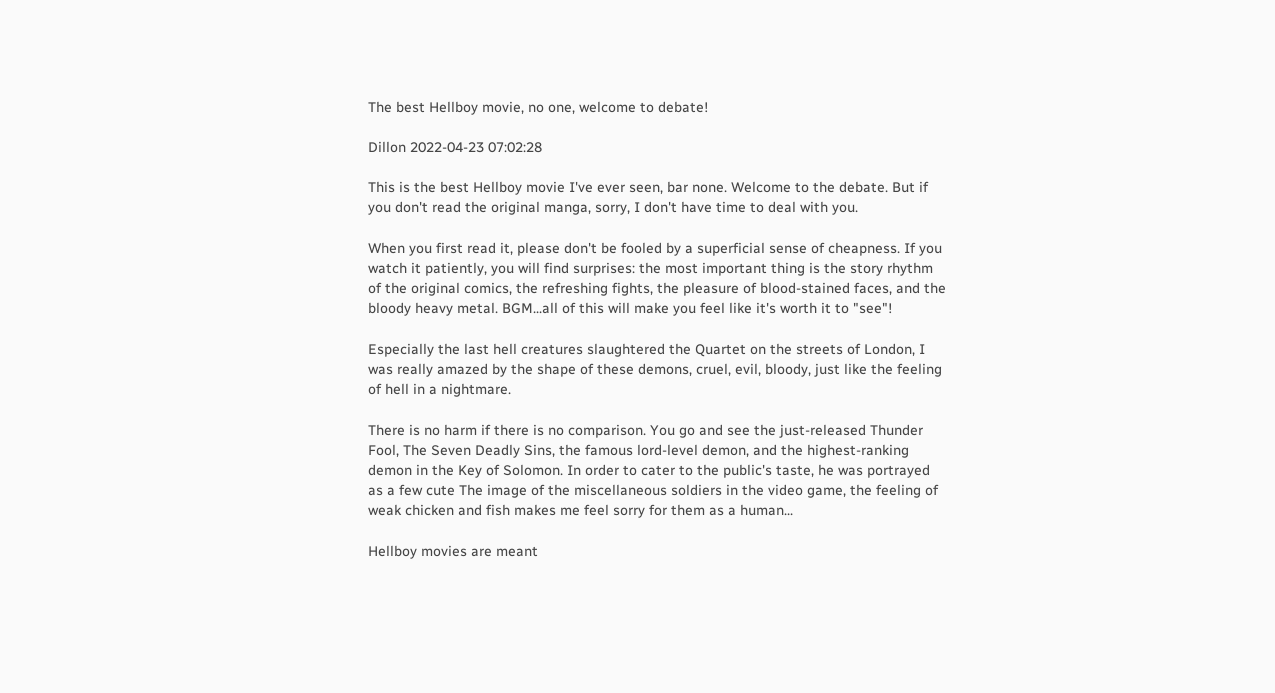The best Hellboy movie, no one, welcome to debate!

Dillon 2022-04-23 07:02:28

This is the best Hellboy movie I've ever seen, bar none. Welcome to the debate. But if you don't read the original manga, sorry, I don't have time to deal with you.

When you first read it, please don't be fooled by a superficial sense of cheapness. If you watch it patiently, you will find surprises: the most important thing is the story rhythm of the original comics, the refreshing fights, the pleasure of blood-stained faces, and the bloody heavy metal. BGM...all of this will make you feel like it's worth it to "see"!

Especially the last hell creatures slaughtered the Quartet on the streets of London, I was really amazed by the shape of these demons, cruel, evil, bloody, just like the feeling of hell in a nightmare.

There is no harm if there is no comparison. You go and see the just-released Thunder Fool, The Seven Deadly Sins, the famous lord-level demon, and the highest-ranking demon in the Key of Solomon. In order to cater to the public's taste, he was portrayed as a few cute The image of the miscellaneous soldiers in the video game, the feeling of weak chicken and fish makes me feel sorry for them as a human...

Hellboy movies are meant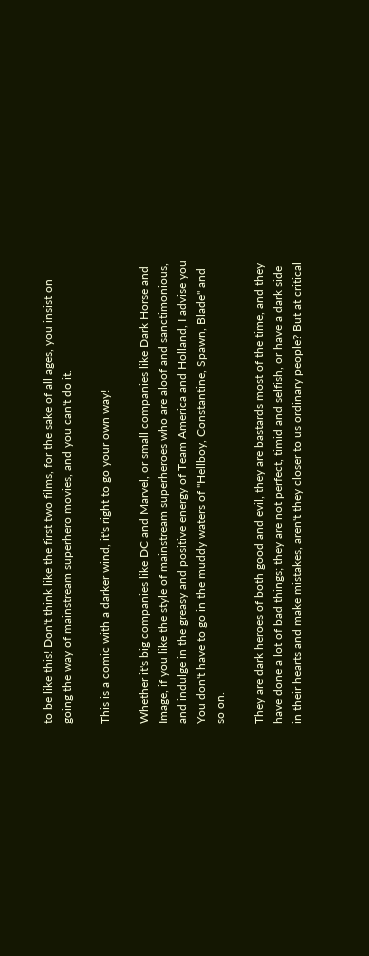to be like this! Don't think like the first two films, for the sake of all ages, you insist on going the way of mainstream superhero movies, and you can't do it.

This is a comic with a darker wind, it's right to go your own way!

Whether it's big companies like DC and Marvel, or small companies like Dark Horse and Image, if you like the style of mainstream superheroes who are aloof and sanctimonious, and indulge in the greasy and positive energy of Team America and Holland, I advise you You don't have to go in the muddy waters of "Hellboy, Constantine, Spawn, Blade" and so on.

They are dark heroes of both good and evil, they are bastards most of the time, and they have done a lot of bad things; they are not perfect, timid and selfish, or have a dark side in their hearts and make mistakes, aren't they closer to us ordinary people? But at critical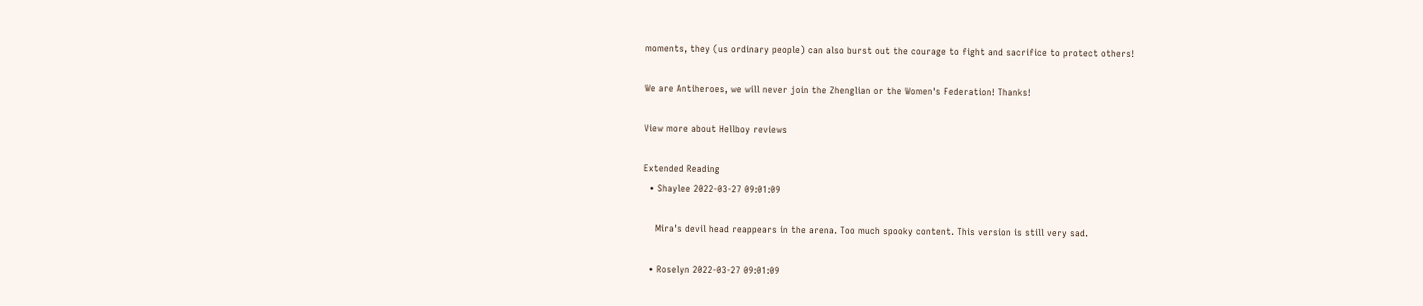moments, they (us ordinary people) can also burst out the courage to fight and sacrifice to protect others!

We are Antiheroes, we will never join the Zhenglian or the Women's Federation! Thanks!

View more about Hellboy reviews

Extended Reading
  • Shaylee 2022-03-27 09:01:09

    Mira's devil head reappears in the arena. Too much spooky content. This version is still very sad.

  • Roselyn 2022-03-27 09:01:09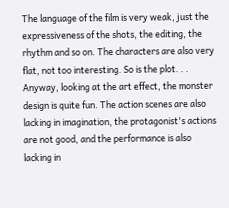The language of the film is very weak, just the expressiveness of the shots, the editing, the rhythm and so on. The characters are also very flat, not too interesting. So is the plot. . . Anyway, looking at the art effect, the monster design is quite fun. The action scenes are also lacking in imagination, the protagonist's actions are not good, and the performance is also lacking in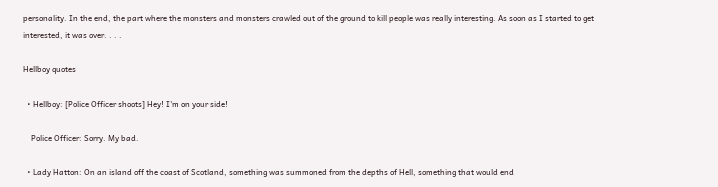personality. In the end, the part where the monsters and monsters crawled out of the ground to kill people was really interesting. As soon as I started to get interested, it was over. . . .

Hellboy quotes

  • Hellboy: [Police Officer shoots] Hey! I'm on your side!

    Police Officer: Sorry. My bad.

  • Lady Hatton: On an island off the coast of Scotland, something was summoned from the depths of Hell, something that would end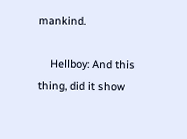mankind.

    Hellboy: And this thing, did it show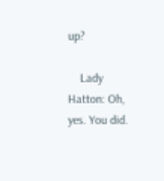up?

    Lady Hatton: Oh, yes. You did.